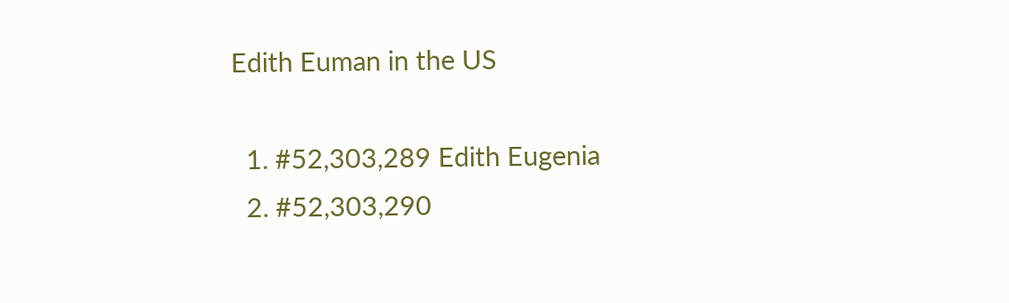Edith Euman in the US

  1. #52,303,289 Edith Eugenia
  2. #52,303,290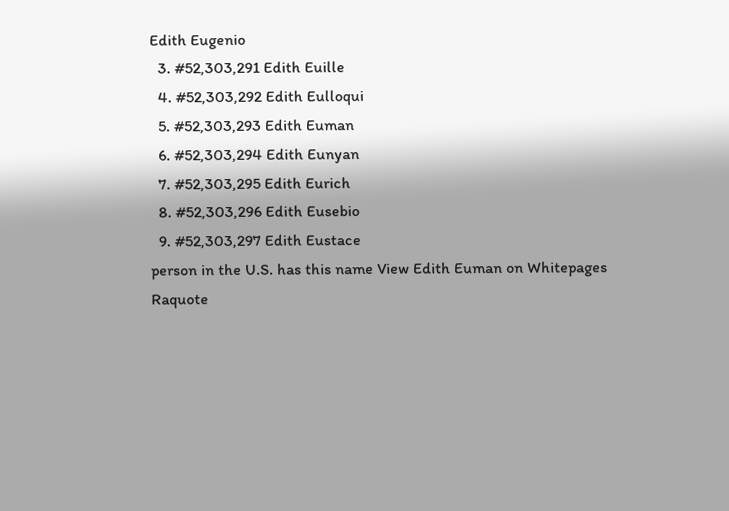Edith Eugenio
  3. #52,303,291 Edith Euille
  4. #52,303,292 Edith Eulloqui
  5. #52,303,293 Edith Euman
  6. #52,303,294 Edith Eunyan
  7. #52,303,295 Edith Eurich
  8. #52,303,296 Edith Eusebio
  9. #52,303,297 Edith Eustace
person in the U.S. has this name View Edith Euman on Whitepages Raquote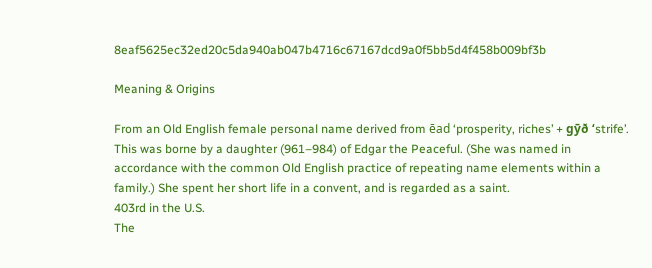8eaf5625ec32ed20c5da940ab047b4716c67167dcd9a0f5bb5d4f458b009bf3b

Meaning & Origins

From an Old English female personal name derived from ēad ‘prosperity, riches’ + gӯð ‘strife’. This was borne by a daughter (961–984) of Edgar the Peaceful. (She was named in accordance with the common Old English practice of repeating name elements within a family.) She spent her short life in a convent, and is regarded as a saint.
403rd in the U.S.
The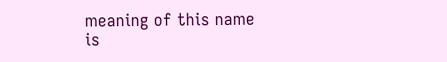meaning of this name is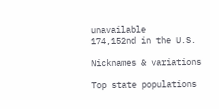unavailable
174,152nd in the U.S.

Nicknames & variations

Top state populations